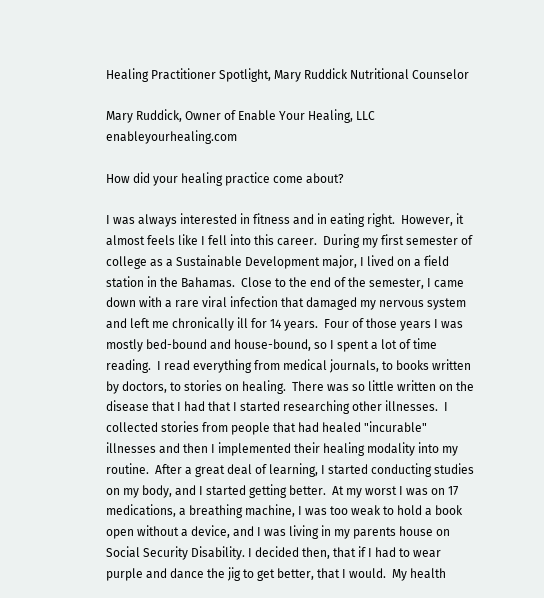Healing Practitioner Spotlight, Mary Ruddick Nutritional Counselor

Mary Ruddick, Owner of Enable Your Healing, LLC   enableyourhealing.com

How did your healing practice come about?

I was always interested in fitness and in eating right.  However, it almost feels like I fell into this career.  During my first semester of college as a Sustainable Development major, I lived on a field station in the Bahamas.  Close to the end of the semester, I came down with a rare viral infection that damaged my nervous system and left me chronically ill for 14 years.  Four of those years I was mostly bed-bound and house-bound, so I spent a lot of time reading.  I read everything from medical journals, to books written by doctors, to stories on healing.  There was so little written on the disease that I had that I started researching other illnesses.  I collected stories from people that had healed "incurable" illnesses and then I implemented their healing modality into my routine.  After a great deal of learning, I started conducting studies on my body, and I started getting better.  At my worst I was on 17 medications, a breathing machine, I was too weak to hold a book open without a device, and I was living in my parents house on Social Security Disability. I decided then, that if I had to wear purple and dance the jig to get better, that I would.  My health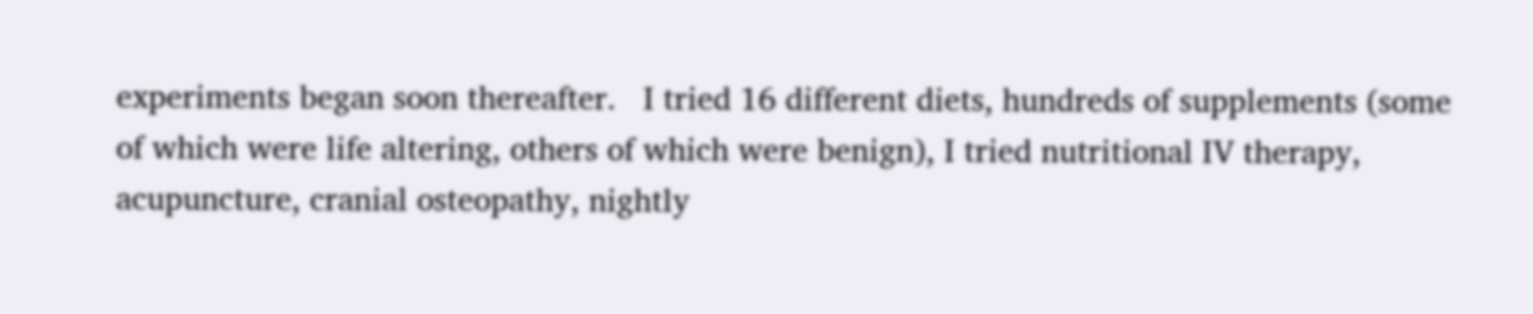experiments began soon thereafter.   I tried 16 different diets, hundreds of supplements (some of which were life altering, others of which were benign), I tried nutritional IV therapy, acupuncture, cranial osteopathy, nightly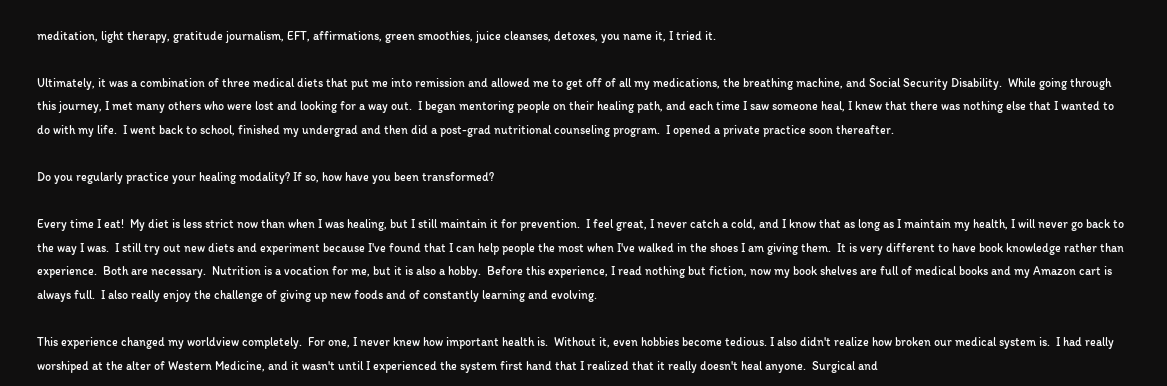meditation, light therapy, gratitude journalism, EFT, affirmations, green smoothies, juice cleanses, detoxes, you name it, I tried it.

Ultimately, it was a combination of three medical diets that put me into remission and allowed me to get off of all my medications, the breathing machine, and Social Security Disability.  While going through this journey, I met many others who were lost and looking for a way out.  I began mentoring people on their healing path, and each time I saw someone heal, I knew that there was nothing else that I wanted to do with my life.  I went back to school, finished my undergrad and then did a post-grad nutritional counseling program.  I opened a private practice soon thereafter.

Do you regularly practice your healing modality? If so, how have you been transformed?

Every time I eat!  My diet is less strict now than when I was healing, but I still maintain it for prevention.  I feel great, I never catch a cold, and I know that as long as I maintain my health, I will never go back to the way I was.  I still try out new diets and experiment because I've found that I can help people the most when I've walked in the shoes I am giving them.  It is very different to have book knowledge rather than experience.  Both are necessary.  Nutrition is a vocation for me, but it is also a hobby.  Before this experience, I read nothing but fiction, now my book shelves are full of medical books and my Amazon cart is always full.  I also really enjoy the challenge of giving up new foods and of constantly learning and evolving.

This experience changed my worldview completely.  For one, I never knew how important health is.  Without it, even hobbies become tedious. I also didn't realize how broken our medical system is.  I had really worshiped at the alter of Western Medicine, and it wasn't until I experienced the system first hand that I realized that it really doesn't heal anyone.  Surgical and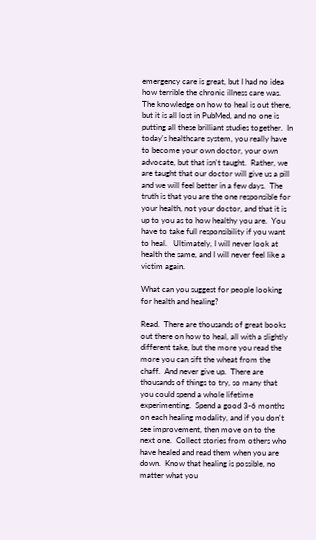emergency care is great, but I had no idea how terrible the chronic illness care was.   The knowledge on how to heal is out there, but it is all lost in PubMed, and no one is putting all these brilliant studies together.  In today's healthcare system, you really have to become your own doctor, your own advocate, but that isn't taught.  Rather, we are taught that our doctor will give us a pill and we will feel better in a few days.  The truth is that you are the one responsible for your health, not your doctor, and that it is up to you as to how healthy you are.  You have to take full responsibility if you want to heal.   Ultimately, I will never look at health the same, and I will never feel like a victim again.

What can you suggest for people looking for health and healing?

Read.  There are thousands of great books out there on how to heal, all with a slightly different take, but the more you read the more you can sift the wheat from the chaff.  And never give up.  There are thousands of things to try, so many that you could spend a whole lifetime experimenting.  Spend a good 3-6 months on each healing modality, and if you don't see improvement, then move on to the next one.  Collect stories from others who have healed and read them when you are down.  Know that healing is possible, no matter what you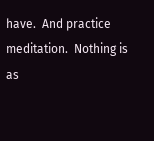have.  And practice meditation.  Nothing is as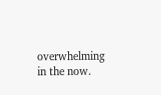overwhelming in the now.